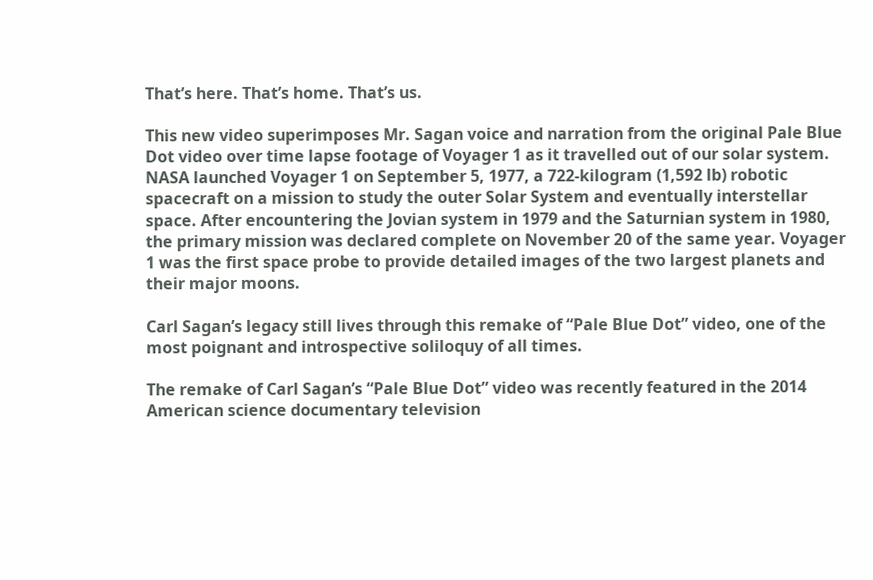That’s here. That’s home. That’s us.

This new video superimposes Mr. Sagan voice and narration from the original Pale Blue Dot video over time lapse footage of Voyager 1 as it travelled out of our solar system. NASA launched Voyager 1 on September 5, 1977, a 722-kilogram (1,592 lb) robotic spacecraft on a mission to study the outer Solar System and eventually interstellar space. After encountering the Jovian system in 1979 and the Saturnian system in 1980, the primary mission was declared complete on November 20 of the same year. Voyager 1 was the first space probe to provide detailed images of the two largest planets and their major moons.

Carl Sagan’s legacy still lives through this remake of “Pale Blue Dot” video, one of the most poignant and introspective soliloquy of all times.

The remake of Carl Sagan’s “Pale Blue Dot” video was recently featured in the 2014 American science documentary television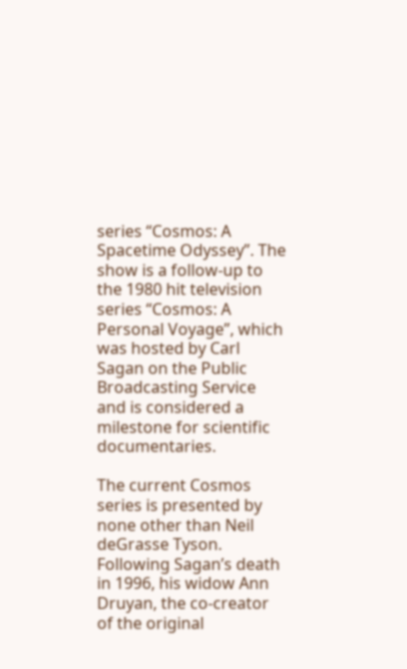series “Cosmos: A Spacetime Odyssey”. The show is a follow-up to the 1980 hit television series “Cosmos: A Personal Voyage”, which was hosted by Carl Sagan on the Public Broadcasting Service and is considered a milestone for scientific documentaries.

The current Cosmos series is presented by none other than Neil deGrasse Tyson. Following Sagan’s death in 1996, his widow Ann Druyan, the co-creator of the original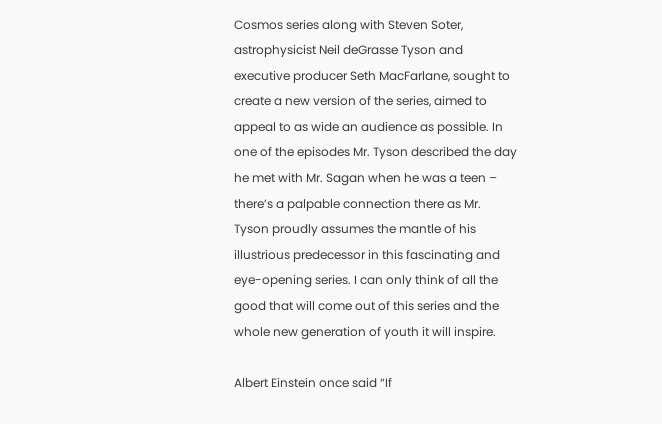Cosmos series along with Steven Soter, astrophysicist Neil deGrasse Tyson and executive producer Seth MacFarlane, sought to create a new version of the series, aimed to appeal to as wide an audience as possible. In one of the episodes Mr. Tyson described the day he met with Mr. Sagan when he was a teen – there’s a palpable connection there as Mr. Tyson proudly assumes the mantle of his illustrious predecessor in this fascinating and eye-opening series. I can only think of all the good that will come out of this series and the whole new generation of youth it will inspire.

Albert Einstein once said “If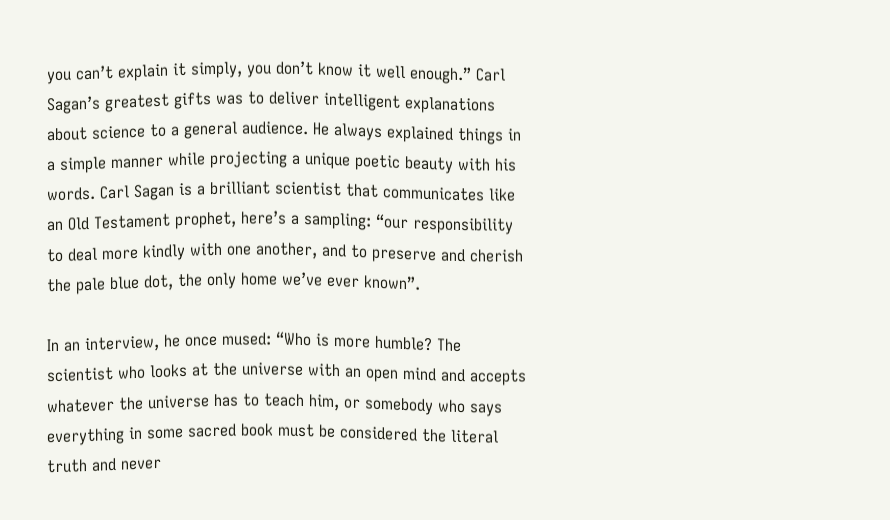you can’t explain it simply, you don’t know it well enough.” Carl Sagan’s greatest gifts was to deliver intelligent explanations about science to a general audience. He always explained things in a simple manner while projecting a unique poetic beauty with his words. Carl Sagan is a brilliant scientist that communicates like an Old Testament prophet, here’s a sampling: “our responsibility to deal more kindly with one another, and to preserve and cherish the pale blue dot, the only home we’ve ever known”.

In an interview, he once mused: “Who is more humble? The scientist who looks at the universe with an open mind and accepts whatever the universe has to teach him, or somebody who says everything in some sacred book must be considered the literal truth and never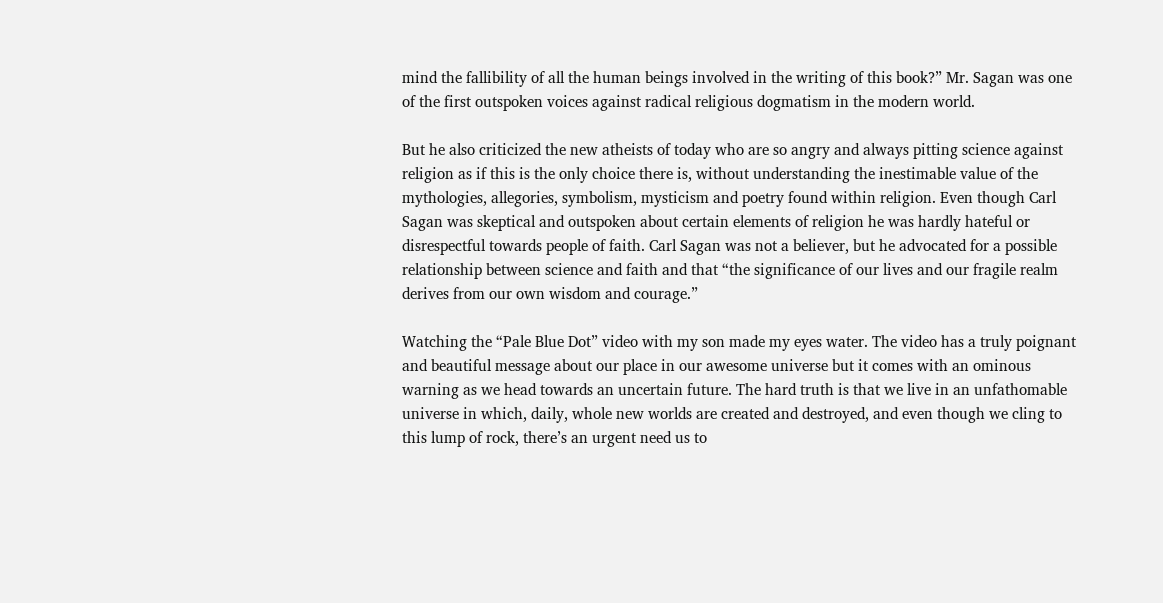mind the fallibility of all the human beings involved in the writing of this book?” Mr. Sagan was one of the first outspoken voices against radical religious dogmatism in the modern world.

But he also criticized the new atheists of today who are so angry and always pitting science against religion as if this is the only choice there is, without understanding the inestimable value of the mythologies, allegories, symbolism, mysticism and poetry found within religion. Even though Carl Sagan was skeptical and outspoken about certain elements of religion he was hardly hateful or disrespectful towards people of faith. Carl Sagan was not a believer, but he advocated for a possible relationship between science and faith and that “the significance of our lives and our fragile realm derives from our own wisdom and courage.”

Watching the “Pale Blue Dot” video with my son made my eyes water. The video has a truly poignant and beautiful message about our place in our awesome universe but it comes with an ominous warning as we head towards an uncertain future. The hard truth is that we live in an unfathomable universe in which, daily, whole new worlds are created and destroyed, and even though we cling to this lump of rock, there’s an urgent need us to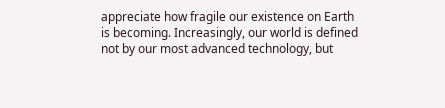appreciate how fragile our existence on Earth is becoming. Increasingly, our world is defined not by our most advanced technology, but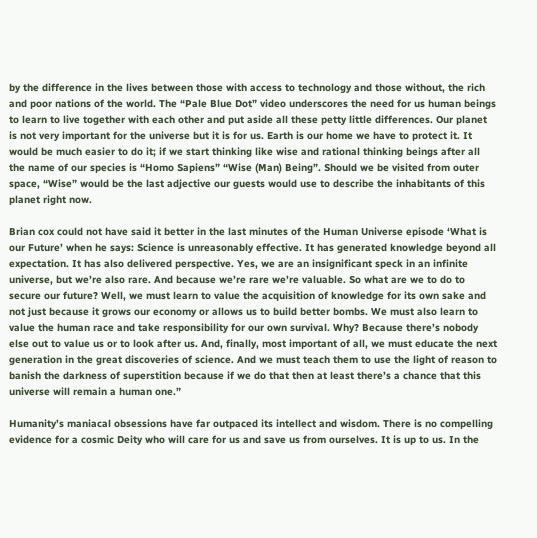by the difference in the lives between those with access to technology and those without, the rich and poor nations of the world. The “Pale Blue Dot” video underscores the need for us human beings to learn to live together with each other and put aside all these petty little differences. Our planet is not very important for the universe but it is for us. Earth is our home we have to protect it. It would be much easier to do it; if we start thinking like wise and rational thinking beings after all the name of our species is “Homo Sapiens” “Wise (Man) Being”. Should we be visited from outer space, “Wise” would be the last adjective our guests would use to describe the inhabitants of this planet right now.

Brian cox could not have said it better in the last minutes of the Human Universe episode ‘What is our Future’ when he says: Science is unreasonably effective. It has generated knowledge beyond all expectation. It has also delivered perspective. Yes, we are an insignificant speck in an infinite universe, but we’re also rare. And because we’re rare we’re valuable. So what are we to do to secure our future? Well, we must learn to value the acquisition of knowledge for its own sake and not just because it grows our economy or allows us to build better bombs. We must also learn to value the human race and take responsibility for our own survival. Why? Because there’s nobody else out to value us or to look after us. And, finally, most important of all, we must educate the next generation in the great discoveries of science. And we must teach them to use the light of reason to banish the darkness of superstition because if we do that then at least there’s a chance that this universe will remain a human one.”

Humanity’s maniacal obsessions have far outpaced its intellect and wisdom. There is no compelling evidence for a cosmic Deity who will care for us and save us from ourselves. It is up to us. In the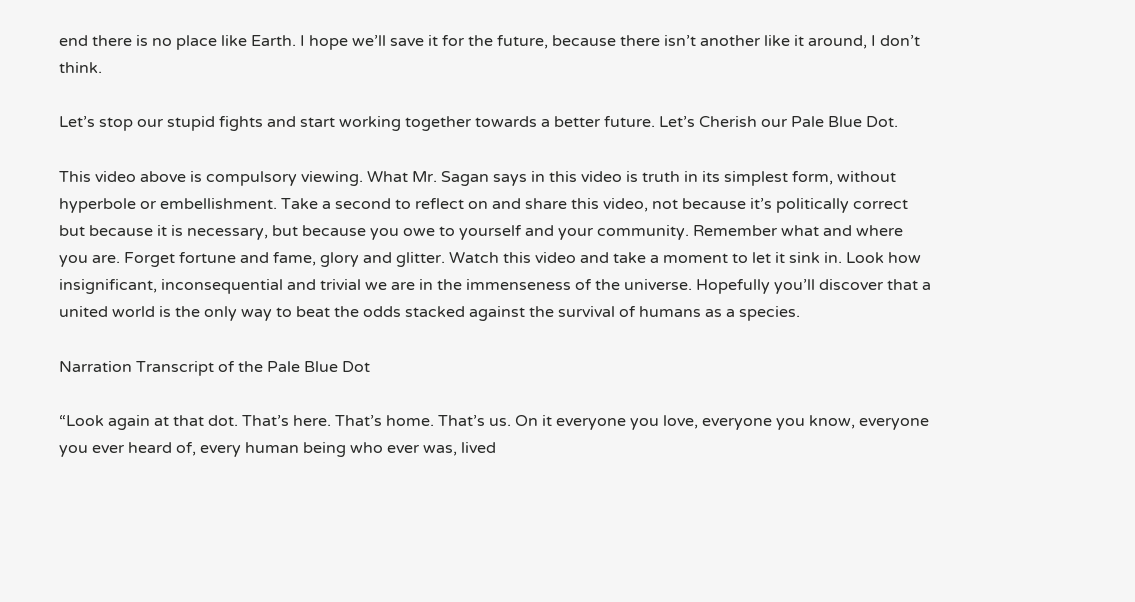end there is no place like Earth. I hope we’ll save it for the future, because there isn’t another like it around, I don’t think.

Let’s stop our stupid fights and start working together towards a better future. Let’s Cherish our Pale Blue Dot.

This video above is compulsory viewing. What Mr. Sagan says in this video is truth in its simplest form, without hyperbole or embellishment. Take a second to reflect on and share this video, not because it’s politically correct but because it is necessary, but because you owe to yourself and your community. Remember what and where you are. Forget fortune and fame, glory and glitter. Watch this video and take a moment to let it sink in. Look how insignificant, inconsequential and trivial we are in the immenseness of the universe. Hopefully you’ll discover that a united world is the only way to beat the odds stacked against the survival of humans as a species.

Narration Transcript of the Pale Blue Dot

“Look again at that dot. That’s here. That’s home. That’s us. On it everyone you love, everyone you know, everyone you ever heard of, every human being who ever was, lived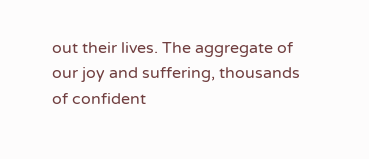out their lives. The aggregate of our joy and suffering, thousands of confident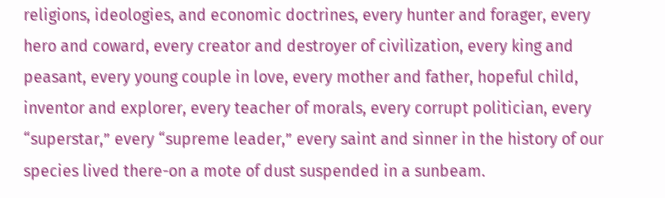religions, ideologies, and economic doctrines, every hunter and forager, every hero and coward, every creator and destroyer of civilization, every king and peasant, every young couple in love, every mother and father, hopeful child, inventor and explorer, every teacher of morals, every corrupt politician, every “superstar,” every “supreme leader,” every saint and sinner in the history of our species lived there-on a mote of dust suspended in a sunbeam.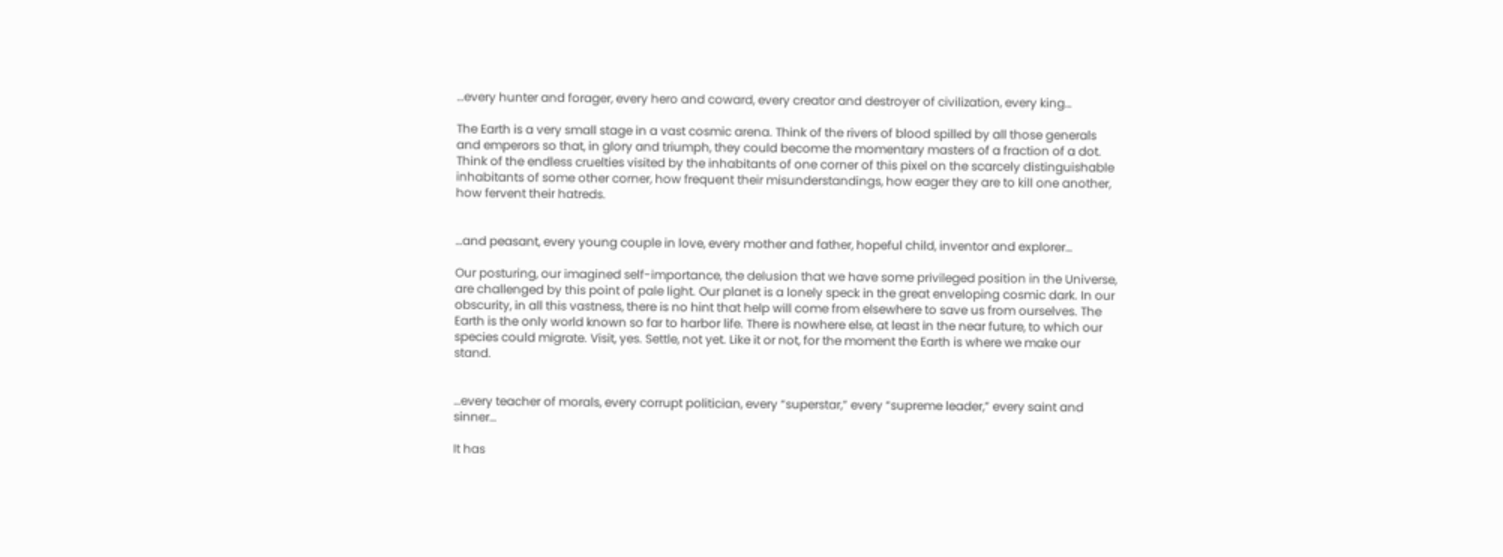…every hunter and forager, every hero and coward, every creator and destroyer of civilization, every king…

The Earth is a very small stage in a vast cosmic arena. Think of the rivers of blood spilled by all those generals and emperors so that, in glory and triumph, they could become the momentary masters of a fraction of a dot. Think of the endless cruelties visited by the inhabitants of one corner of this pixel on the scarcely distinguishable inhabitants of some other corner, how frequent their misunderstandings, how eager they are to kill one another, how fervent their hatreds.


…and peasant, every young couple in love, every mother and father, hopeful child, inventor and explorer…

Our posturing, our imagined self-importance, the delusion that we have some privileged position in the Universe, are challenged by this point of pale light. Our planet is a lonely speck in the great enveloping cosmic dark. In our obscurity, in all this vastness, there is no hint that help will come from elsewhere to save us from ourselves. The Earth is the only world known so far to harbor life. There is nowhere else, at least in the near future, to which our species could migrate. Visit, yes. Settle, not yet. Like it or not, for the moment the Earth is where we make our stand.


…every teacher of morals, every corrupt politician, every “superstar,” every “supreme leader,” every saint and sinner…

It has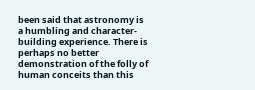been said that astronomy is a humbling and character-building experience. There is perhaps no better demonstration of the folly of human conceits than this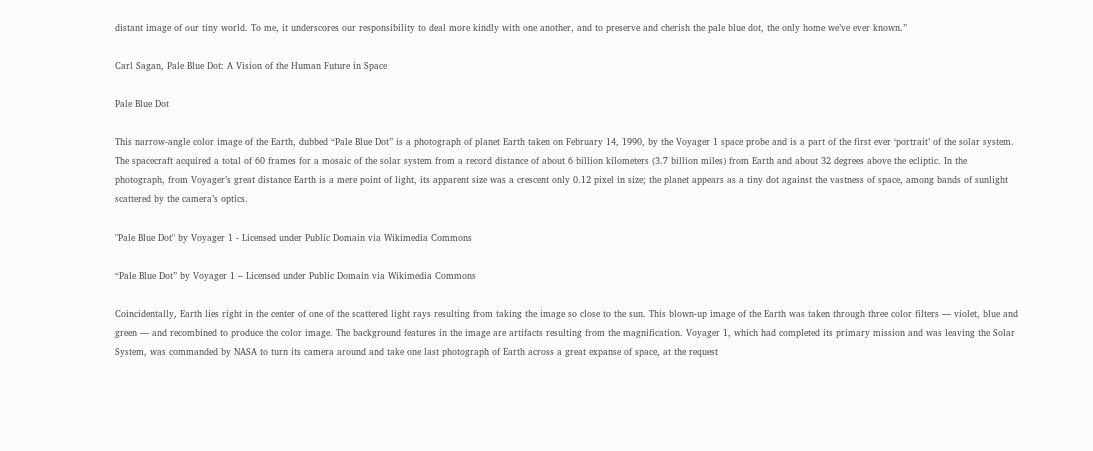distant image of our tiny world. To me, it underscores our responsibility to deal more kindly with one another, and to preserve and cherish the pale blue dot, the only home we’ve ever known.”

Carl Sagan, Pale Blue Dot: A Vision of the Human Future in Space

Pale Blue Dot

This narrow-angle color image of the Earth, dubbed “Pale Blue Dot” is a photograph of planet Earth taken on February 14, 1990, by the Voyager 1 space probe and is a part of the first ever ‘portrait’ of the solar system. The spacecraft acquired a total of 60 frames for a mosaic of the solar system from a record distance of about 6 billion kilometers (3.7 billion miles) from Earth and about 32 degrees above the ecliptic. In the photograph, from Voyager’s great distance Earth is a mere point of light, its apparent size was a crescent only 0.12 pixel in size; the planet appears as a tiny dot against the vastness of space, among bands of sunlight scattered by the camera’s optics.

"Pale Blue Dot" by Voyager 1 - Licensed under Public Domain via Wikimedia Commons

“Pale Blue Dot” by Voyager 1 – Licensed under Public Domain via Wikimedia Commons

Coincidentally, Earth lies right in the center of one of the scattered light rays resulting from taking the image so close to the sun. This blown-up image of the Earth was taken through three color filters — violet, blue and green — and recombined to produce the color image. The background features in the image are artifacts resulting from the magnification. Voyager 1, which had completed its primary mission and was leaving the Solar System, was commanded by NASA to turn its camera around and take one last photograph of Earth across a great expanse of space, at the request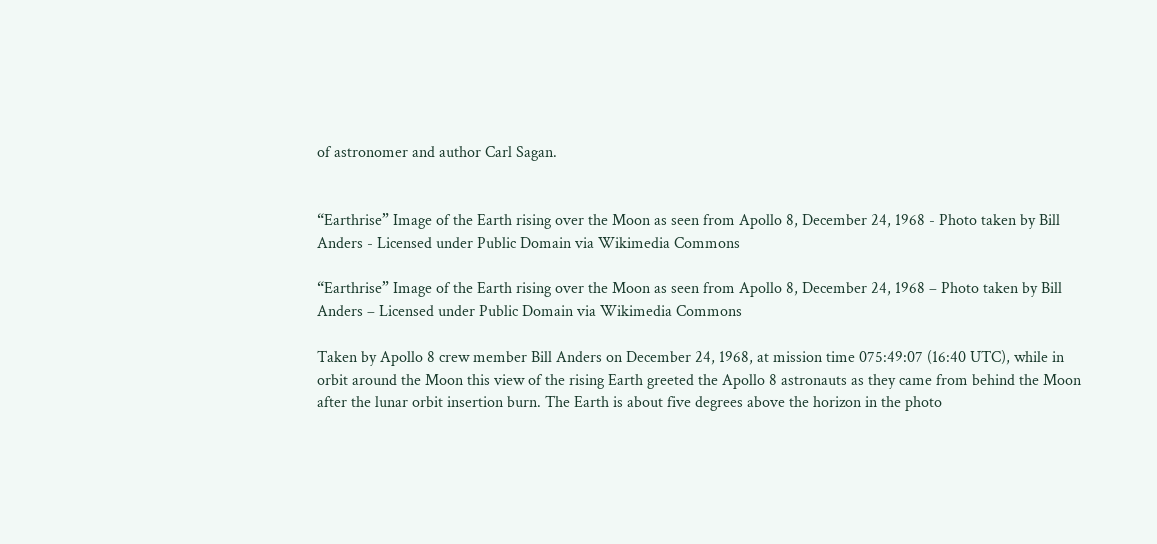of astronomer and author Carl Sagan.


“Earthrise” Image of the Earth rising over the Moon as seen from Apollo 8, December 24, 1968 - Photo taken by Bill Anders - Licensed under Public Domain via Wikimedia Commons

“Earthrise” Image of the Earth rising over the Moon as seen from Apollo 8, December 24, 1968 – Photo taken by Bill Anders – Licensed under Public Domain via Wikimedia Commons

Taken by Apollo 8 crew member Bill Anders on December 24, 1968, at mission time 075:49:07 (16:40 UTC), while in orbit around the Moon this view of the rising Earth greeted the Apollo 8 astronauts as they came from behind the Moon after the lunar orbit insertion burn. The Earth is about five degrees above the horizon in the photo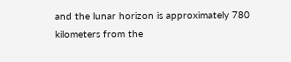and the lunar horizon is approximately 780 kilometers from the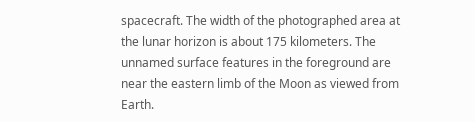spacecraft. The width of the photographed area at the lunar horizon is about 175 kilometers. The unnamed surface features in the foreground are near the eastern limb of the Moon as viewed from Earth.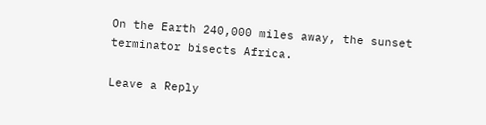On the Earth 240,000 miles away, the sunset terminator bisects Africa.

Leave a Reply